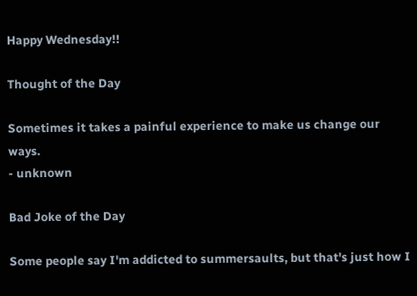Happy Wednesday!!

Thought of the Day

Sometimes it takes a painful experience to make us change our ways.
- unknown

Bad Joke of the Day

Some people say I'm addicted to summersaults, but that's just how I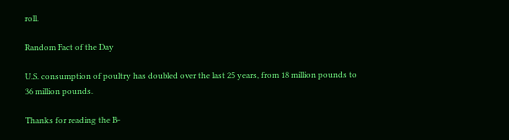roll.

Random Fact of the Day

U.S. consumption of poultry has doubled over the last 25 years, from 18 million pounds to 36 million pounds.

Thanks for reading the B-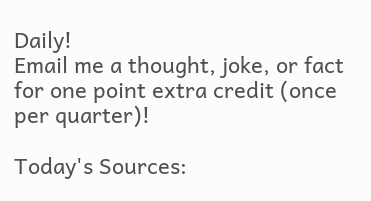Daily!
Email me a thought, joke, or fact for one point extra credit (once per quarter)!

Today's Sources: